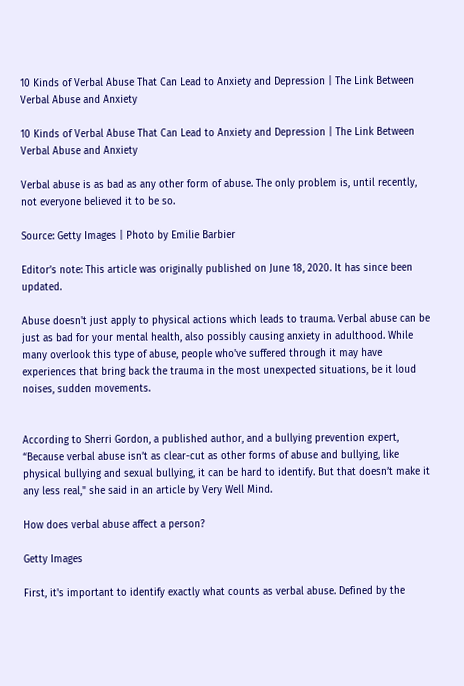10 Kinds of Verbal Abuse That Can Lead to Anxiety and Depression | The Link Between Verbal Abuse and Anxiety

10 Kinds of Verbal Abuse That Can Lead to Anxiety and Depression | The Link Between Verbal Abuse and Anxiety

Verbal abuse is as bad as any other form of abuse. The only problem is, until recently, not everyone believed it to be so.

Source: Getty Images | Photo by Emilie Barbier

Editor’s note: This article was originally published on June 18, 2020. It has since been updated.

Abuse doesn't just apply to physical actions which leads to trauma. Verbal abuse can be just as bad for your mental health, also possibly causing anxiety in adulthood. While many overlook this type of abuse, people who've suffered through it may have experiences that bring back the trauma in the most unexpected situations, be it loud noises, sudden movements.


According to Sherri Gordon, a published author, and a bullying prevention expert, “Because verbal abuse isn’t as clear-cut as other forms of abuse and bullying, like physical bullying and sexual bullying, it can be hard to identify. But that doesn’t make it any less real," she said in an article by Very Well Mind.

How does verbal abuse affect a person?

Getty Images

First, it's important to identify exactly what counts as verbal abuse. Defined by the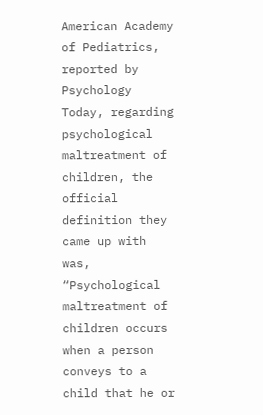American Academy of Pediatrics, reported by Psychology Today, regarding psychological maltreatment of children, the official definition they came up with was, “Psychological maltreatment of children occurs when a person conveys to a child that he or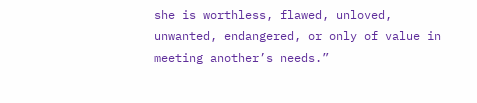she is worthless, flawed, unloved, unwanted, endangered, or only of value in meeting another’s needs.”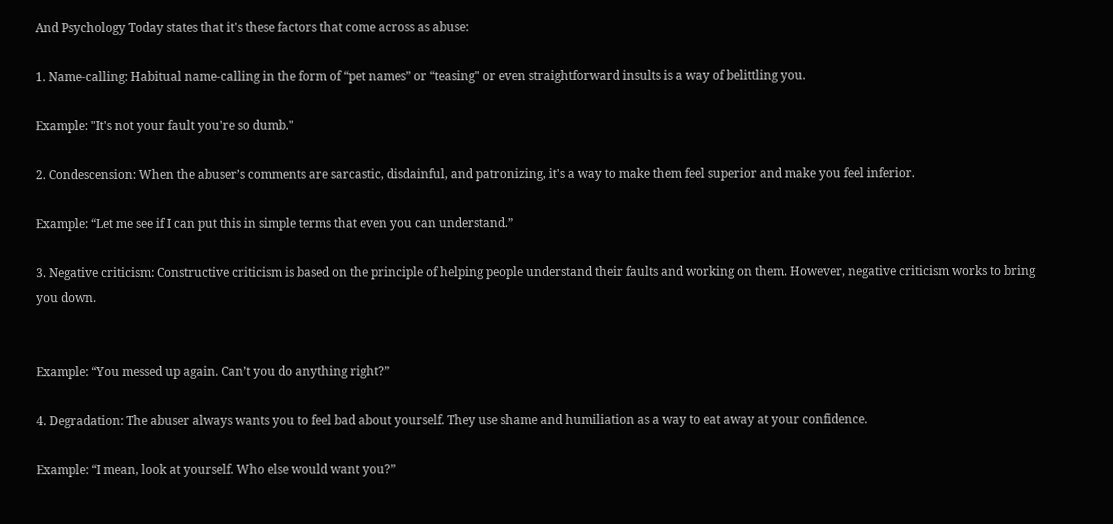And Psychology Today states that it's these factors that come across as abuse:

1. Name-calling: Habitual name-calling in the form of “pet names” or “teasing" or even straightforward insults is a way of belittling you.

Example: "It's not your fault you're so dumb."

2. Condescension: When the abuser’s comments are sarcastic, disdainful, and patronizing, it's a way to make them feel superior and make you feel inferior.

Example: “Let me see if I can put this in simple terms that even you can understand.”

3. Negative criticism: Constructive criticism is based on the principle of helping people understand their faults and working on them. However, negative criticism works to bring you down.


Example: “You messed up again. Can’t you do anything right?”

4. Degradation: The abuser always wants you to feel bad about yourself. They use shame and humiliation as a way to eat away at your confidence.

Example: “I mean, look at yourself. Who else would want you?”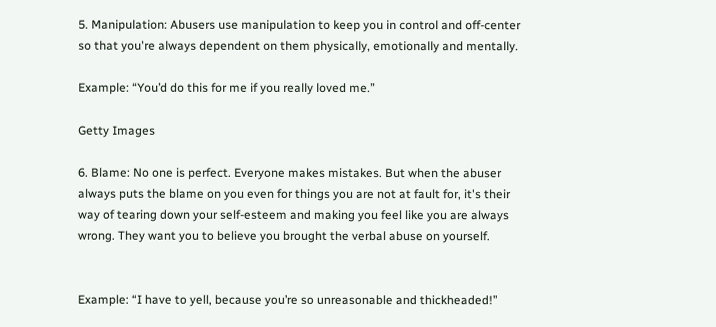5. Manipulation: Abusers use manipulation to keep you in control and off-center so that you're always dependent on them physically, emotionally and mentally.

Example: “You’d do this for me if you really loved me.”

Getty Images

6. Blame: No one is perfect. Everyone makes mistakes. But when the abuser always puts the blame on you even for things you are not at fault for, it's their way of tearing down your self-esteem and making you feel like you are always wrong. They want you to believe you brought the verbal abuse on yourself.


Example: “I have to yell, because you’re so unreasonable and thickheaded!”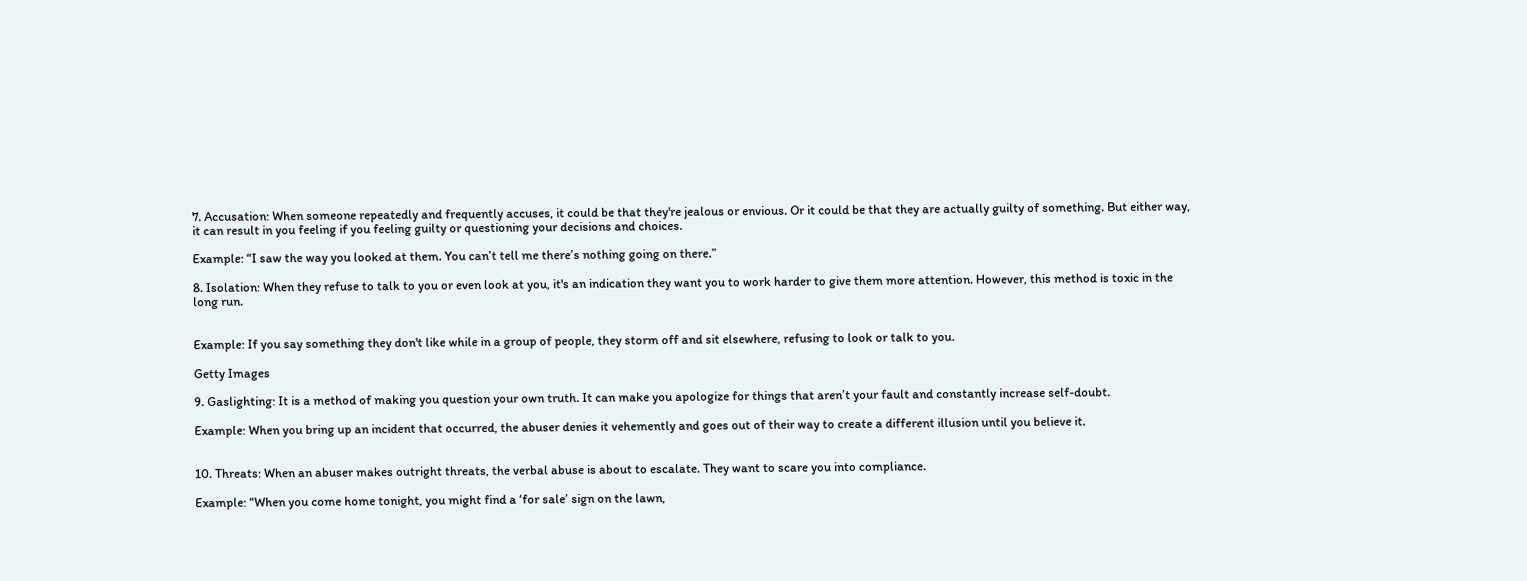7. Accusation: When someone repeatedly and frequently accuses, it could be that they're jealous or envious. Or it could be that they are actually guilty of something. But either way, it can result in you feeling if you feeling guilty or questioning your decisions and choices.

Example: “I saw the way you looked at them. You can’t tell me there’s nothing going on there.”

8. Isolation: When they refuse to talk to you or even look at you, it's an indication they want you to work harder to give them more attention. However, this method is toxic in the long run.


Example: If you say something they don't like while in a group of people, they storm off and sit elsewhere, refusing to look or talk to you.

Getty Images

9. Gaslighting: It is a method of making you question your own truth. It can make you apologize for things that aren’t your fault and constantly increase self-doubt.

Example: When you bring up an incident that occurred, the abuser denies it vehemently and goes out of their way to create a different illusion until you believe it.


10. Threats: When an abuser makes outright threats, the verbal abuse is about to escalate. They want to scare you into compliance.

Example: “When you come home tonight, you might find a ‘for sale’ sign on the lawn,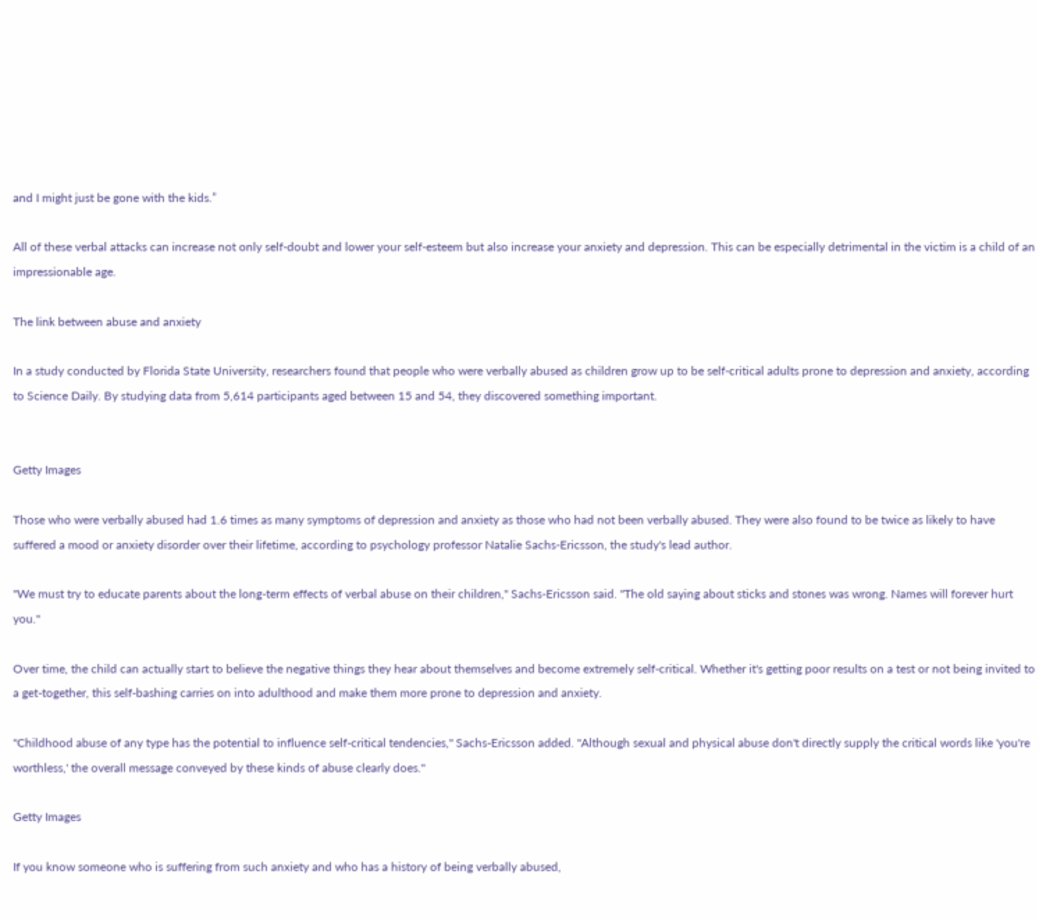and I might just be gone with the kids.”

All of these verbal attacks can increase not only self-doubt and lower your self-esteem but also increase your anxiety and depression. This can be especially detrimental in the victim is a child of an impressionable age.

The link between abuse and anxiety

In a study conducted by Florida State University, researchers found that people who were verbally abused as children grow up to be self-critical adults prone to depression and anxiety, according to Science Daily. By studying data from 5,614 participants aged between 15 and 54, they discovered something important.


Getty Images

Those who were verbally abused had 1.6 times as many symptoms of depression and anxiety as those who had not been verbally abused. They were also found to be twice as likely to have suffered a mood or anxiety disorder over their lifetime, according to psychology professor Natalie Sachs-Ericsson, the study's lead author.

"We must try to educate parents about the long-term effects of verbal abuse on their children," Sachs-Ericsson said. "The old saying about sticks and stones was wrong. Names will forever hurt you."

Over time, the child can actually start to believe the negative things they hear about themselves and become extremely self-critical. Whether it's getting poor results on a test or not being invited to a get-together, this self-bashing carries on into adulthood and make them more prone to depression and anxiety.

"Childhood abuse of any type has the potential to influence self-critical tendencies," Sachs-Ericsson added. "Although sexual and physical abuse don't directly supply the critical words like 'you're worthless,' the overall message conveyed by these kinds of abuse clearly does."

Getty Images

If you know someone who is suffering from such anxiety and who has a history of being verbally abused,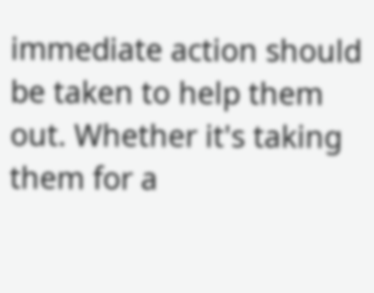immediate action should be taken to help them out. Whether it's taking them for a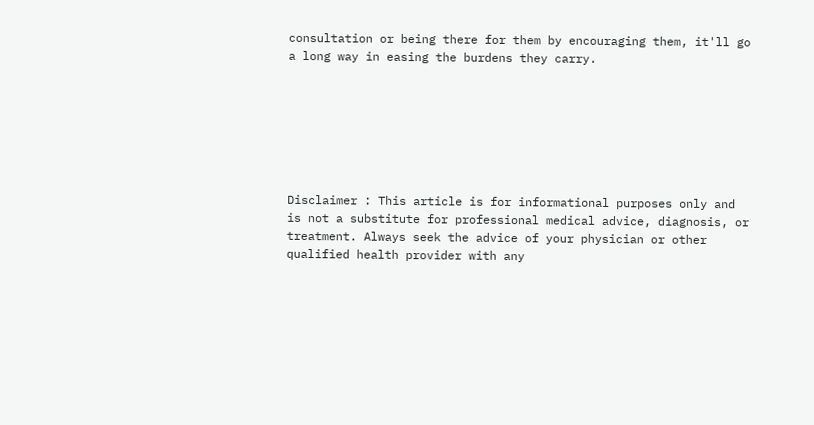consultation or being there for them by encouraging them, it'll go a long way in easing the burdens they carry.







Disclaimer : This article is for informational purposes only and is not a substitute for professional medical advice, diagnosis, or treatment. Always seek the advice of your physician or other qualified health provider with any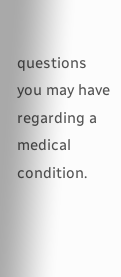questions you may have regarding a medical condition.